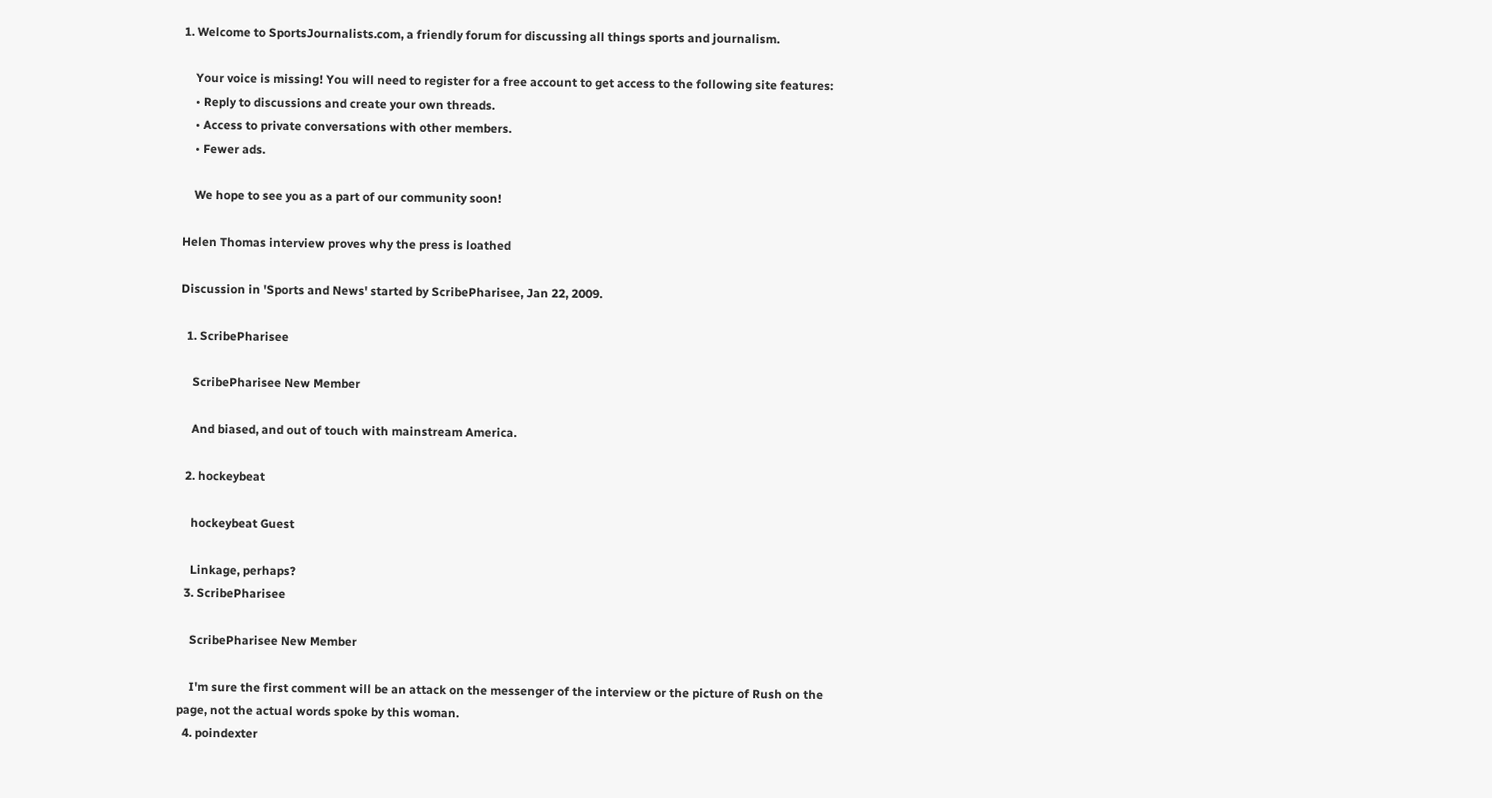1. Welcome to SportsJournalists.com, a friendly forum for discussing all things sports and journalism.

    Your voice is missing! You will need to register for a free account to get access to the following site features:
    • Reply to discussions and create your own threads.
    • Access to private conversations with other members.
    • Fewer ads.

    We hope to see you as a part of our community soon!

Helen Thomas interview proves why the press is loathed

Discussion in 'Sports and News' started by ScribePharisee, Jan 22, 2009.

  1. ScribePharisee

    ScribePharisee New Member

    And biased, and out of touch with mainstream America.

  2. hockeybeat

    hockeybeat Guest

    Linkage, perhaps?
  3. ScribePharisee

    ScribePharisee New Member

    I'm sure the first comment will be an attack on the messenger of the interview or the picture of Rush on the page, not the actual words spoke by this woman.
  4. poindexter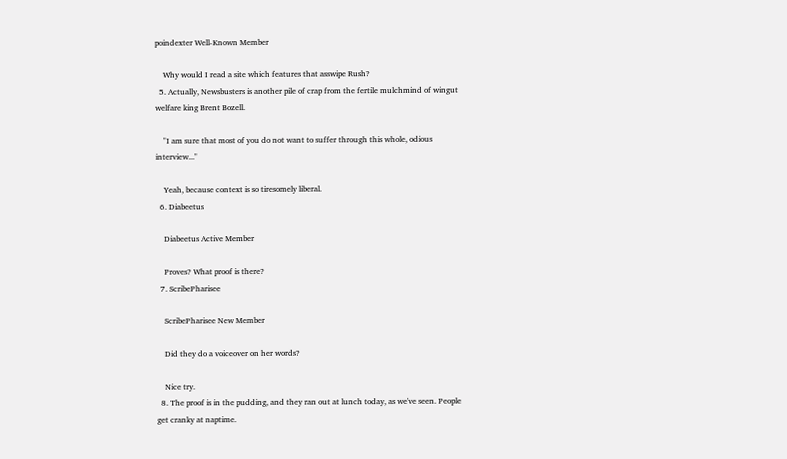poindexter Well-Known Member

    Why would I read a site which features that asswipe Rush?
  5. Actually, Newsbusters is another pile of crap from the fertile mulchmind of wingut welfare king Brent Bozell.

    "I am sure that most of you do not want to suffer through this whole, odious interview..."

    Yeah, because context is so tiresomely liberal.
  6. Diabeetus

    Diabeetus Active Member

    Proves? What proof is there?
  7. ScribePharisee

    ScribePharisee New Member

    Did they do a voiceover on her words?

    Nice try.
  8. The proof is in the pudding, and they ran out at lunch today, as we've seen. People get cranky at naptime.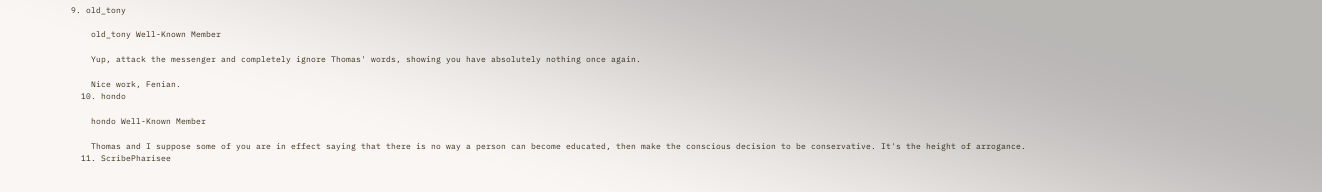9. old_tony

    old_tony Well-Known Member

    Yup, attack the messenger and completely ignore Thomas' words, showing you have absolutely nothing once again.

    Nice work, Fenian.
  10. hondo

    hondo Well-Known Member

    Thomas and I suppose some of you are in effect saying that there is no way a person can become educated, then make the conscious decision to be conservative. It's the height of arrogance.
  11. ScribePharisee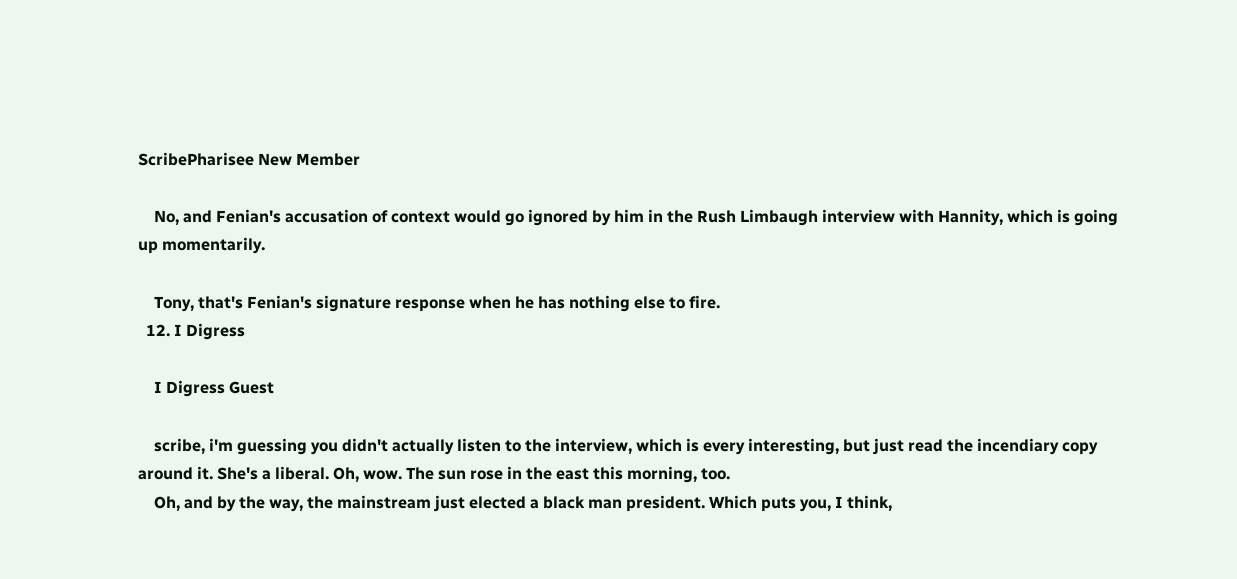ScribePharisee New Member

    No, and Fenian's accusation of context would go ignored by him in the Rush Limbaugh interview with Hannity, which is going up momentarily.

    Tony, that's Fenian's signature response when he has nothing else to fire.
  12. I Digress

    I Digress Guest

    scribe, i'm guessing you didn't actually listen to the interview, which is every interesting, but just read the incendiary copy around it. She's a liberal. Oh, wow. The sun rose in the east this morning, too.
    Oh, and by the way, the mainstream just elected a black man president. Which puts you, I think,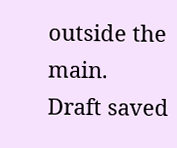outside the main.
Draft saved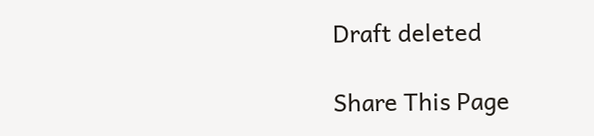Draft deleted

Share This Page